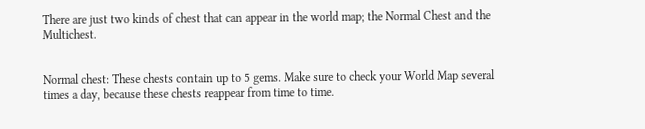There are just two kinds of chest that can appear in the world map; the Normal Chest and the Multichest.


Normal chest: These chests contain up to 5 gems. Make sure to check your World Map several times a day, because these chests reappear from time to time.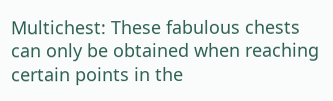Multichest: These fabulous chests can only be obtained when reaching certain points in the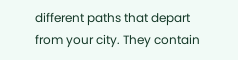different paths that depart from your city. They contain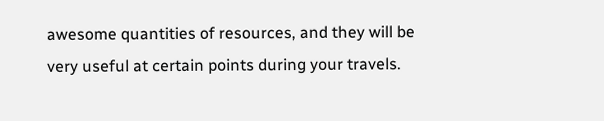awesome quantities of resources, and they will be very useful at certain points during your travels.